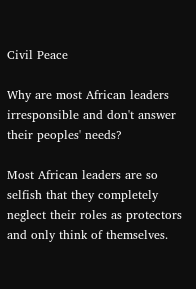Civil Peace

Why are most African leaders irresponsible and don't answer their peoples' needs?

Most African leaders are so selfish that they completely neglect their roles as protectors and only think of themselves.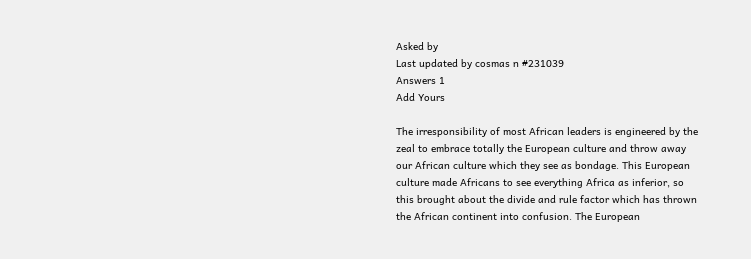Asked by
Last updated by cosmas n #231039
Answers 1
Add Yours

The irresponsibility of most African leaders is engineered by the zeal to embrace totally the European culture and throw away our African culture which they see as bondage. This European culture made Africans to see everything Africa as inferior, so this brought about the divide and rule factor which has thrown the African continent into confusion. The European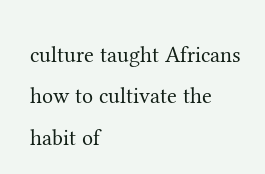culture taught Africans how to cultivate the habit of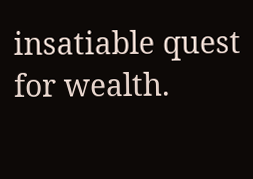insatiable quest for wealth.